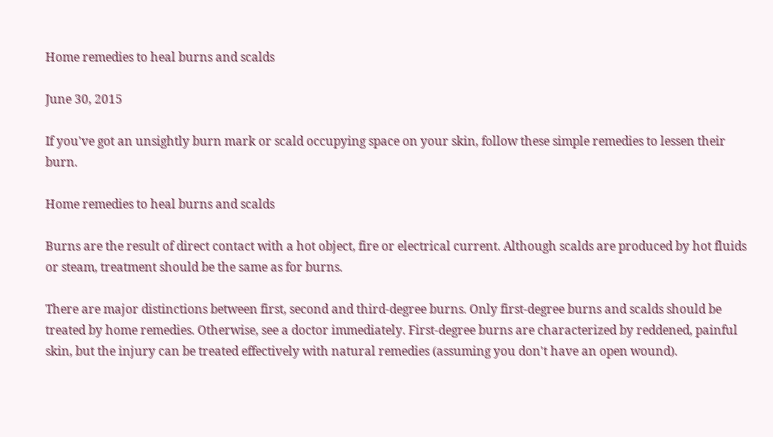Home remedies to heal burns and scalds

June 30, 2015

If you've got an unsightly burn mark or scald occupying space on your skin, follow these simple remedies to lessen their burn.

Home remedies to heal burns and scalds

Burns are the result of direct contact with a hot object, fire or electrical current. Although scalds are produced by hot fluids or steam, treatment should be the same as for burns.

There are major distinctions between first, second and third-degree burns. Only first-degree burns and scalds should be treated by home remedies. Otherwise, see a doctor immediately. First-degree burns are characterized by reddened, painful skin, but the injury can be treated effectively with natural remedies (assuming you don't have an open wound).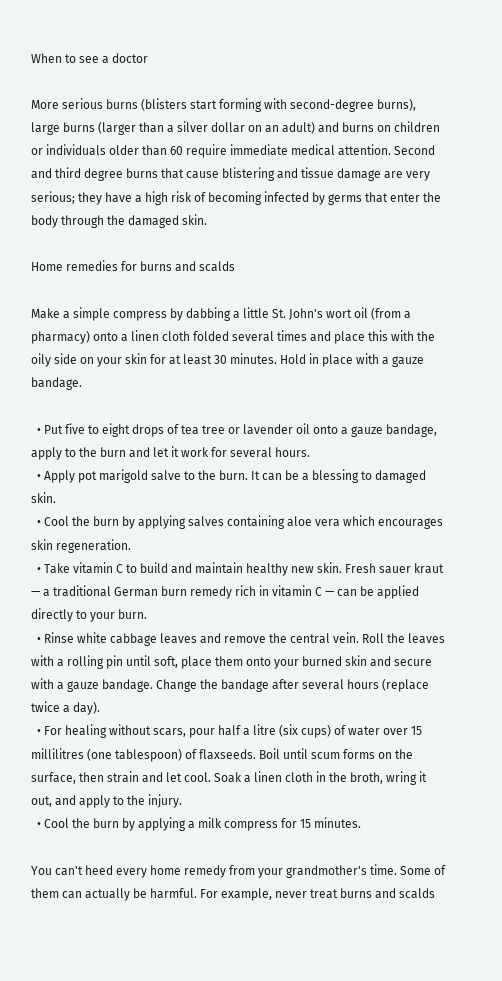When to see a doctor

More serious burns (blisters start forming with second-degree burns), large burns (larger than a silver dollar on an adult) and burns on children or individuals older than 60 require immediate medical attention. Second and third degree burns that cause blistering and tissue damage are very serious; they have a high risk of becoming infected by germs that enter the body through the damaged skin.

Home remedies for burns and scalds

Make a simple compress by dabbing a little St. John's wort oil (from a pharmacy) onto a linen cloth folded several times and place this with the oily side on your skin for at least 30 minutes. Hold in place with a gauze bandage.

  • Put five to eight drops of tea tree or lavender oil onto a gauze bandage, apply to the burn and let it work for several hours.
  • Apply pot marigold salve to the burn. It can be a blessing to damaged skin.
  • Cool the burn by applying salves containing aloe vera which encourages skin regeneration.
  • Take vitamin C to build and maintain healthy new skin. Fresh sauer kraut — a traditional German burn remedy rich in vitamin C — can be applied directly to your burn.
  • Rinse white cabbage leaves and remove the central vein. Roll the leaves with a rolling pin until soft, place them onto your burned skin and secure with a gauze bandage. Change the bandage after several hours (replace twice a day).
  • For healing without scars, pour half a litre (six cups) of water over 15 millilitres (one tablespoon) of flaxseeds. Boil until scum forms on the surface, then strain and let cool. Soak a linen cloth in the broth, wring it out, and apply to the injury.
  • Cool the burn by applying a milk compress for 15 minutes.

You can't heed every home remedy from your grandmother's time. Some of them can actually be harmful. For example, never treat burns and scalds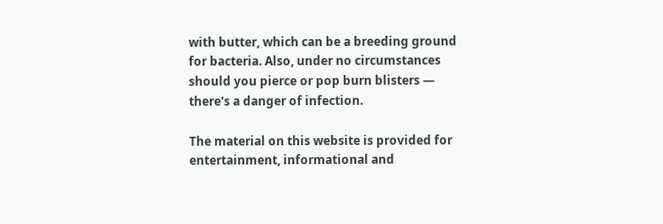with butter, which can be a breeding ground for bacteria. Also, under no circumstances should you pierce or pop burn blisters — there's a danger of infection.

The material on this website is provided for entertainment, informational and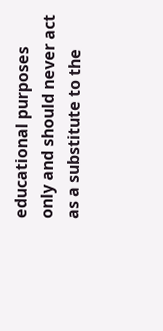educational purposes only and should never act as a substitute to the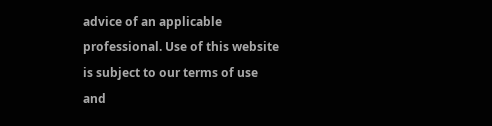advice of an applicable professional. Use of this website is subject to our terms of use and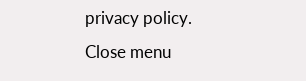privacy policy.
Close menu